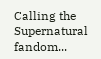Calling the Supernatural fandom...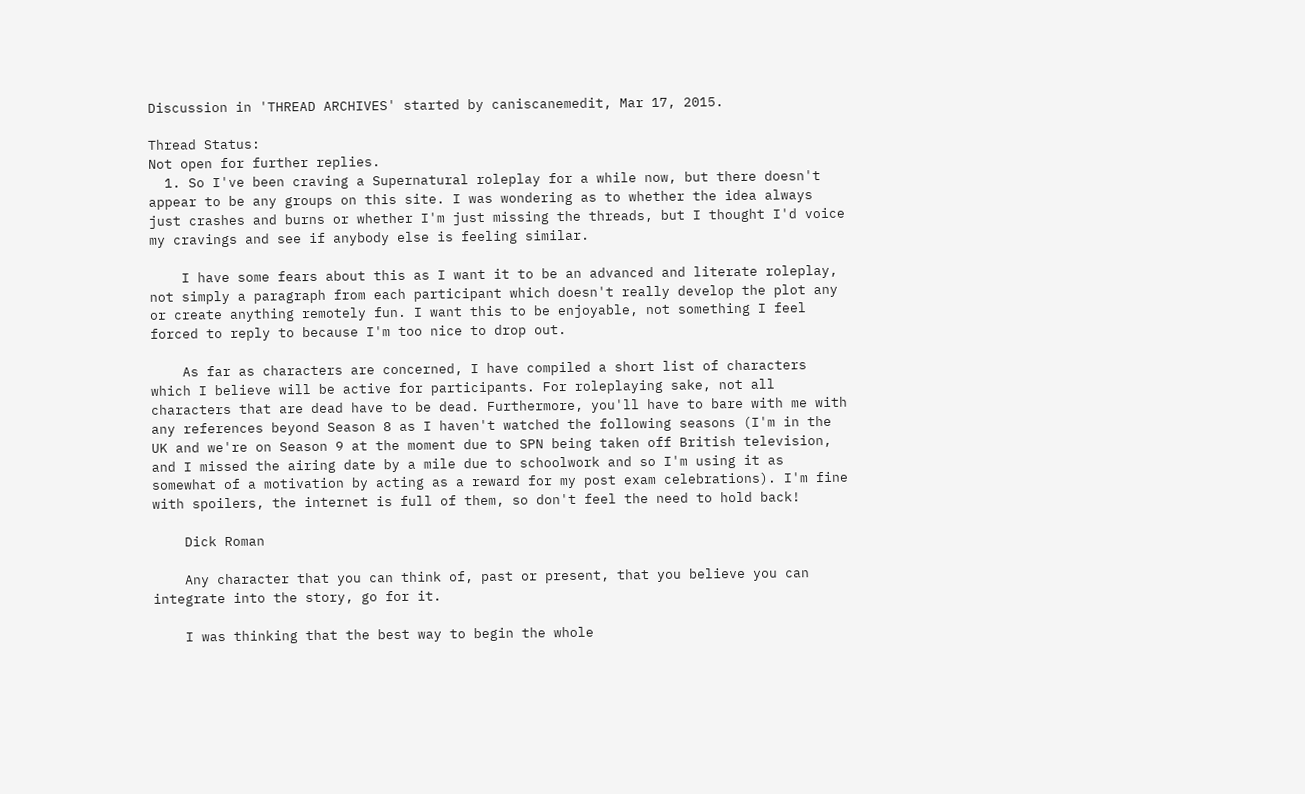Discussion in 'THREAD ARCHIVES' started by caniscanemedit, Mar 17, 2015.

Thread Status:
Not open for further replies.
  1. So I've been craving a Supernatural roleplay for a while now, but there doesn't appear to be any groups on this site. I was wondering as to whether the idea always just crashes and burns or whether I'm just missing the threads, but I thought I'd voice my cravings and see if anybody else is feeling similar.

    I have some fears about this as I want it to be an advanced and literate roleplay, not simply a paragraph from each participant which doesn't really develop the plot any or create anything remotely fun. I want this to be enjoyable, not something I feel forced to reply to because I'm too nice to drop out.

    As far as characters are concerned, I have compiled a short list of characters which I believe will be active for participants. For roleplaying sake, not all characters that are dead have to be dead. Furthermore, you'll have to bare with me with any references beyond Season 8 as I haven't watched the following seasons (I'm in the UK and we're on Season 9 at the moment due to SPN being taken off British television, and I missed the airing date by a mile due to schoolwork and so I'm using it as somewhat of a motivation by acting as a reward for my post exam celebrations). I'm fine with spoilers, the internet is full of them, so don't feel the need to hold back!

    Dick Roman

    Any character that you can think of, past or present, that you believe you can integrate into the story, go for it.

    I was thinking that the best way to begin the whole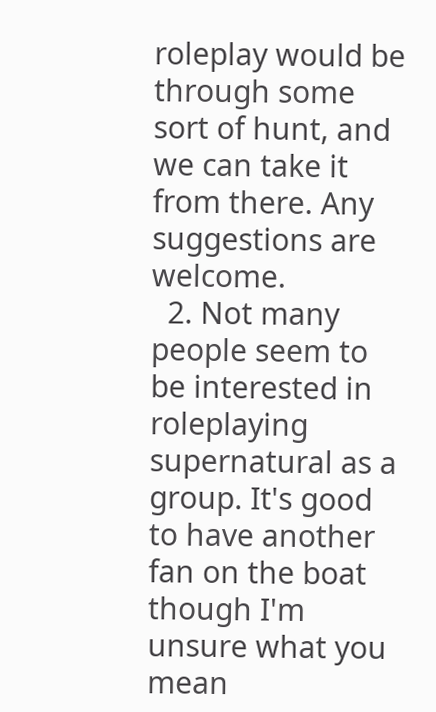roleplay would be through some sort of hunt, and we can take it from there. Any suggestions are welcome.
  2. Not many people seem to be interested in roleplaying supernatural as a group. It's good to have another fan on the boat though I'm unsure what you mean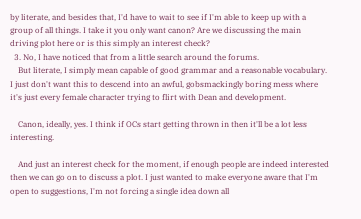by literate, and besides that, I'd have to wait to see if I'm able to keep up with a group of all things. I take it you only want canon? Are we discussing the main driving plot here or is this simply an interest check?
  3. No, I have noticed that from a little search around the forums.
    But literate, I simply mean capable of good grammar and a reasonable vocabulary. I just don't want this to descend into an awful, gobsmackingly boring mess where it's just every female character trying to flirt with Dean and development.

    Canon, ideally, yes. I think if OCs start getting thrown in then it'll be a lot less interesting.

    And just an interest check for the moment, if enough people are indeed interested then we can go on to discuss a plot. I just wanted to make everyone aware that I'm open to suggestions, I'm not forcing a single idea down all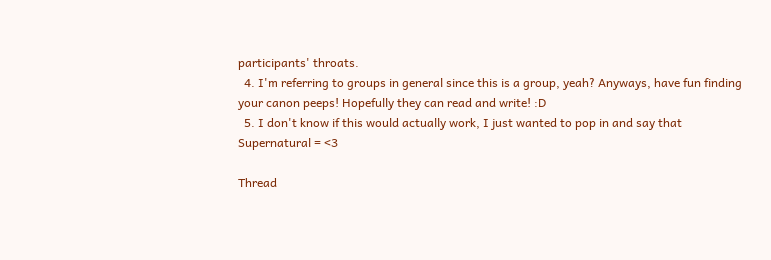participants' throats.
  4. I'm referring to groups in general since this is a group, yeah? Anyways, have fun finding your canon peeps! Hopefully they can read and write! :D
  5. I don't know if this would actually work, I just wanted to pop in and say that Supernatural = <3

Thread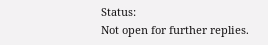Status:
Not open for further replies.